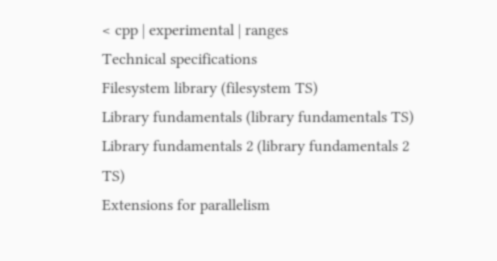< cpp | experimental | ranges
Technical specifications
Filesystem library (filesystem TS)
Library fundamentals (library fundamentals TS)
Library fundamentals 2 (library fundamentals 2 TS)
Extensions for parallelism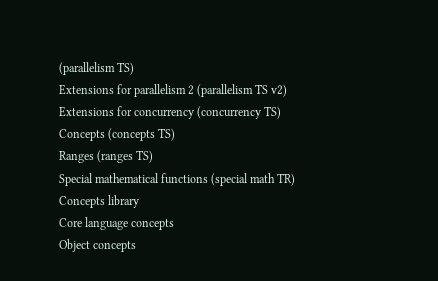(parallelism TS)
Extensions for parallelism 2 (parallelism TS v2)
Extensions for concurrency (concurrency TS)
Concepts (concepts TS)
Ranges (ranges TS)
Special mathematical functions (special math TR)
Concepts library
Core language concepts
Object concepts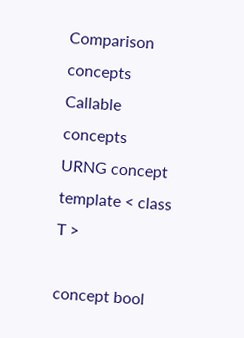Comparison concepts
Callable concepts
URNG concept
template < class T >

concept bool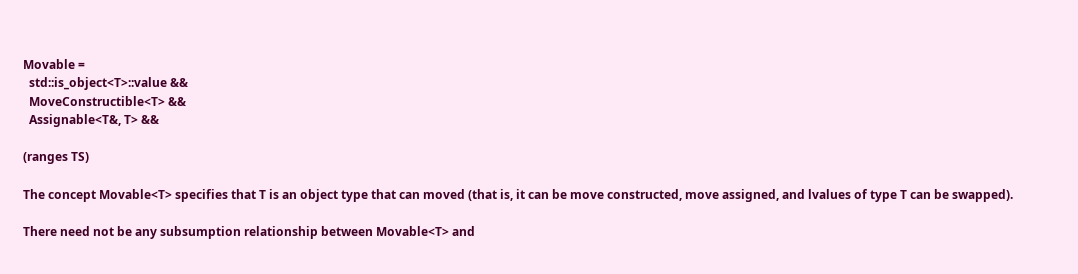Movable =
  std::is_object<T>::value &&
  MoveConstructible<T> &&
  Assignable<T&, T> &&

(ranges TS)

The concept Movable<T> specifies that T is an object type that can moved (that is, it can be move constructed, move assigned, and lvalues of type T can be swapped).

There need not be any subsumption relationship between Movable<T> and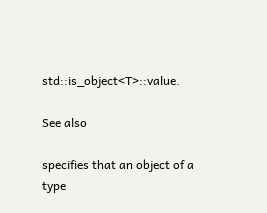std::is_object<T>::value.

See also

specifies that an object of a type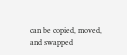can be copied, moved, and swapped